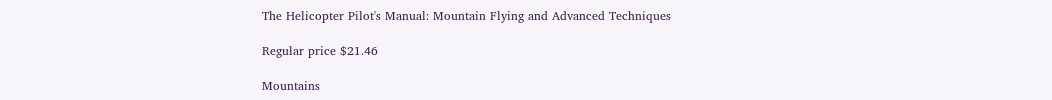The Helicopter Pilot's Manual: Mountain Flying and Advanced Techniques

Regular price $21.46

Mountains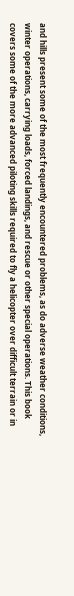and hills present some of the most frequently encountered problems, as do adverse weather conditions, winter operations, carrying loads, forced landings, and rescue or other special operations. This book covers some of the more advanced piloting skills required to fly a helicopter over difficult terrain or in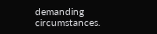demanding circumstances.